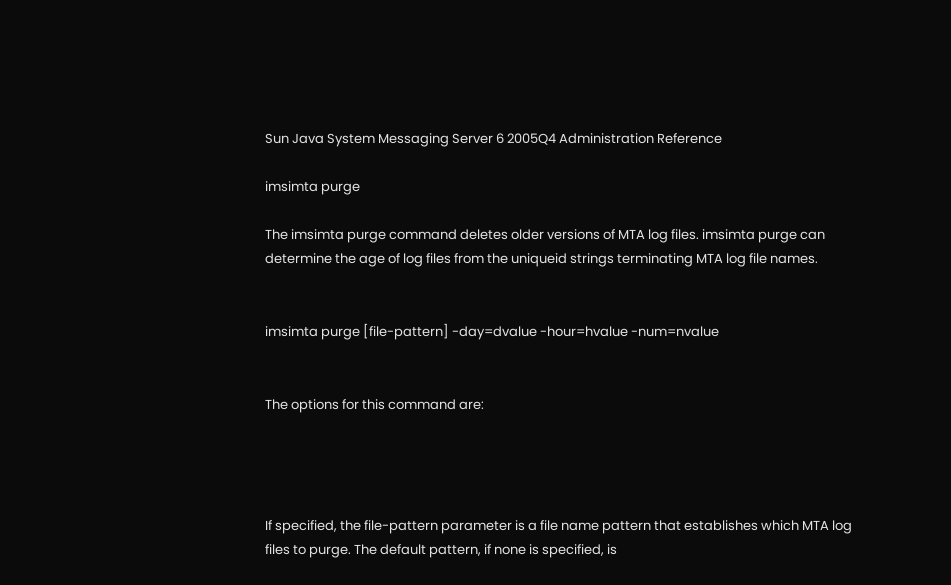Sun Java System Messaging Server 6 2005Q4 Administration Reference

imsimta purge

The imsimta purge command deletes older versions of MTA log files. imsimta purge can determine the age of log files from the uniqueid strings terminating MTA log file names.


imsimta purge [file-pattern] -day=dvalue -hour=hvalue -num=nvalue


The options for this command are:




If specified, the file-pattern parameter is a file name pattern that establishes which MTA log files to purge. The default pattern, if none is specified, is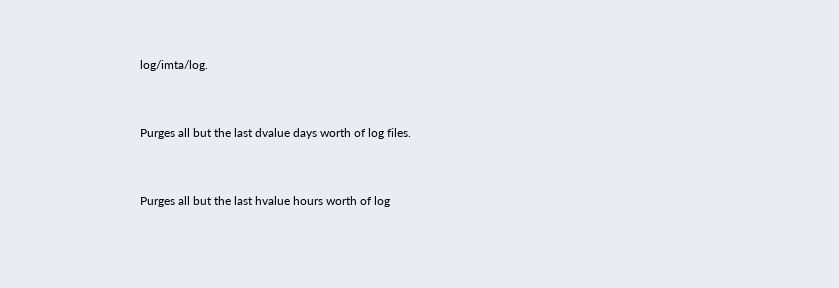log/imta/log.


Purges all but the last dvalue days worth of log files.


Purges all but the last hvalue hours worth of log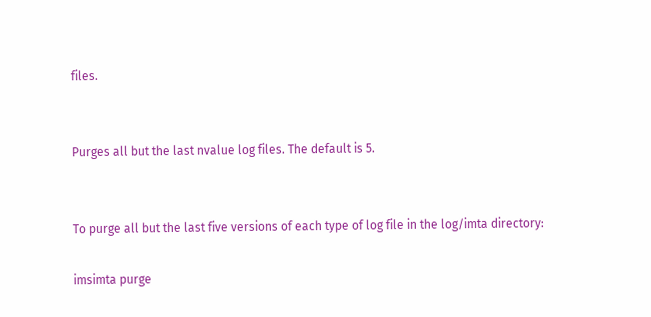files.


Purges all but the last nvalue log files. The default is 5.


To purge all but the last five versions of each type of log file in the log/imta directory:

imsimta purge